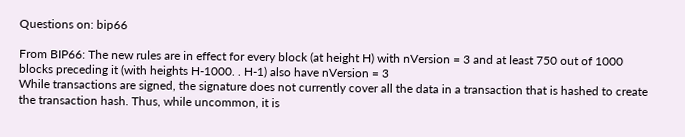Questions on: bip66

From BIP66: The new rules are in effect for every block (at height H) with nVersion = 3 and at least 750 out of 1000 blocks preceding it (with heights H-1000. . H-1) also have nVersion = 3
While transactions are signed, the signature does not currently cover all the data in a transaction that is hashed to create the transaction hash. Thus, while uncommon, it is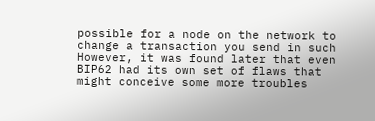possible for a node on the network to change a transaction you send in such
However, it was found later that even BIP62 had its own set of flaws that might conceive some more troubles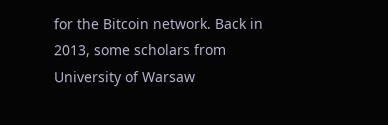for the Bitcoin network. Back in 2013, some scholars from University of Warsaw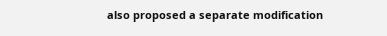also proposed a separate modification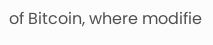of Bitcoin, where modifie